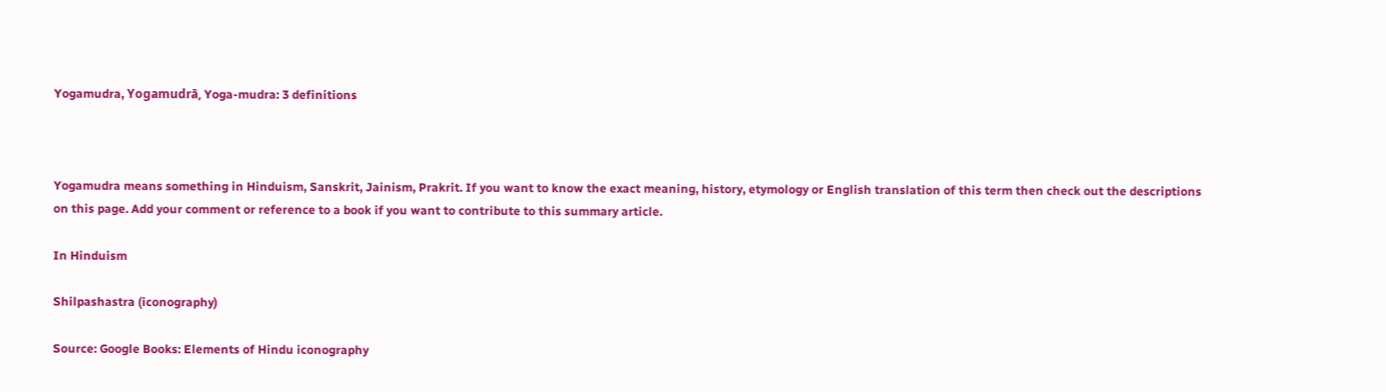Yogamudra, Yogamudrā, Yoga-mudra: 3 definitions



Yogamudra means something in Hinduism, Sanskrit, Jainism, Prakrit. If you want to know the exact meaning, history, etymology or English translation of this term then check out the descriptions on this page. Add your comment or reference to a book if you want to contribute to this summary article.

In Hinduism

Shilpashastra (iconography)

Source: Google Books: Elements of Hindu iconography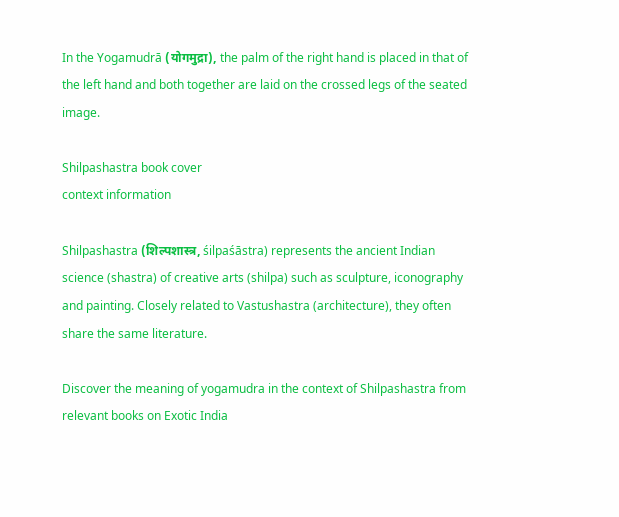In the Yogamudrā (योगमुद्रा), the palm of the right hand is placed in that of the left hand and both together are laid on the crossed legs of the seated image.

Shilpashastra book cover
context information

Shilpashastra (शिल्पशास्त्र, śilpaśāstra) represents the ancient Indian science (shastra) of creative arts (shilpa) such as sculpture, iconography and painting. Closely related to Vastushastra (architecture), they often share the same literature.

Discover the meaning of yogamudra in the context of Shilpashastra from relevant books on Exotic India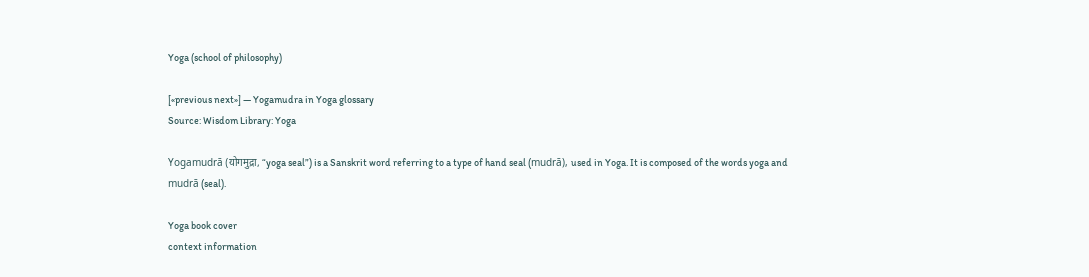Yoga (school of philosophy)

[«previous next»] — Yogamudra in Yoga glossary
Source: Wisdom Library: Yoga

Yogamudrā (योगमुद्रा, “yoga seal”) is a Sanskrit word referring to a type of hand seal (mudrā), used in Yoga. It is composed of the words yoga and mudrā (seal).

Yoga book cover
context information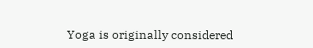Yoga is originally considered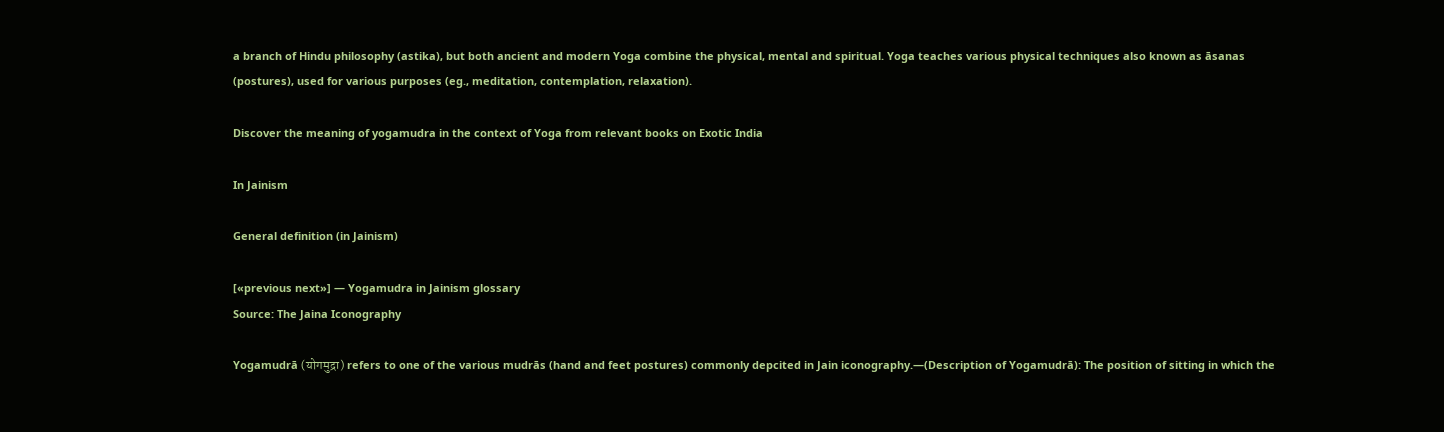a branch of Hindu philosophy (astika), but both ancient and modern Yoga combine the physical, mental and spiritual. Yoga teaches various physical techniques also known as āsanas (postures), used for various purposes (eg., meditation, contemplation, relaxation).

Discover the meaning of yogamudra in the context of Yoga from relevant books on Exotic India

In Jainism

General definition (in Jainism)

[«previous next»] — Yogamudra in Jainism glossary
Source: The Jaina Iconography

Yogamudrā (योगमुद्रा) refers to one of the various mudrās (hand and feet postures) commonly depcited in Jain iconography.—(Description of Yogamudrā): The position of sitting in which the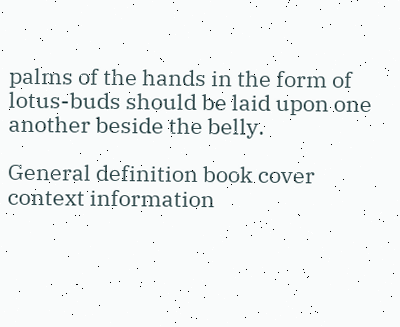palms of the hands in the form of lotus-buds should be laid upon one another beside the belly.

General definition book cover
context information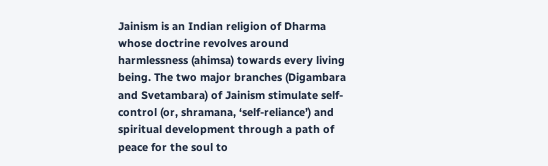Jainism is an Indian religion of Dharma whose doctrine revolves around harmlessness (ahimsa) towards every living being. The two major branches (Digambara and Svetambara) of Jainism stimulate self-control (or, shramana, ‘self-reliance’) and spiritual development through a path of peace for the soul to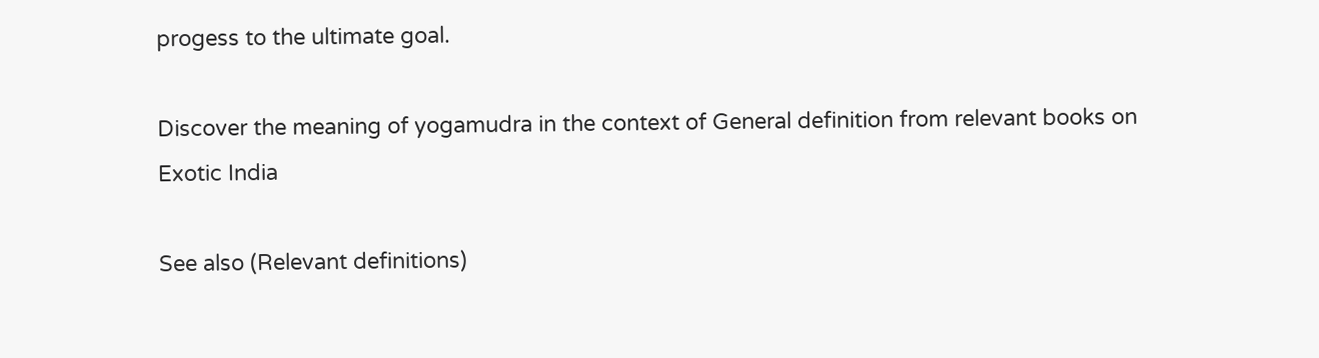progess to the ultimate goal.

Discover the meaning of yogamudra in the context of General definition from relevant books on Exotic India

See also (Relevant definitions)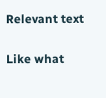Relevant text

Like what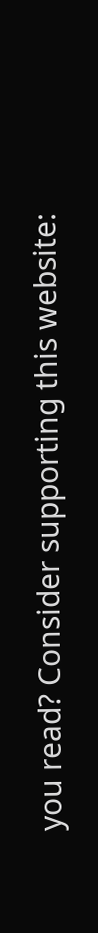you read? Consider supporting this website: